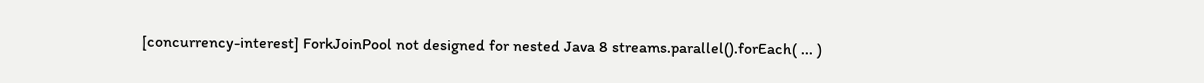[concurrency-interest] ForkJoinPool not designed for nested Java 8 streams.parallel().forEach( ... )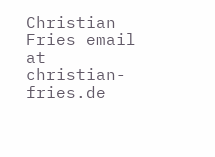Christian Fries email at christian-fries.de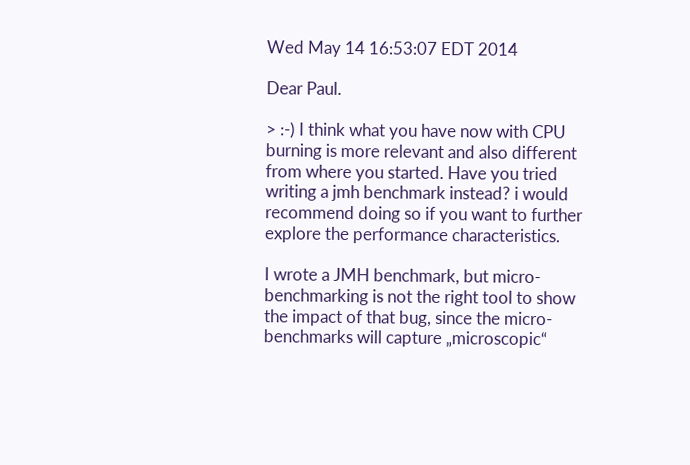Wed May 14 16:53:07 EDT 2014

Dear Paul.

> :-) I think what you have now with CPU burning is more relevant and also different from where you started. Have you tried writing a jmh benchmark instead? i would recommend doing so if you want to further explore the performance characteristics.

I wrote a JMH benchmark, but micro-benchmarking is not the right tool to show the impact of that bug, since the micro-benchmarks will capture „microscopic“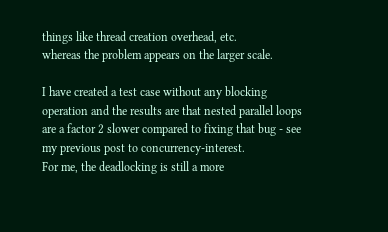things like thread creation overhead, etc.
whereas the problem appears on the larger scale.

I have created a test case without any blocking operation and the results are that nested parallel loops are a factor 2 slower compared to fixing that bug - see my previous post to concurrency-interest.
For me, the deadlocking is still a more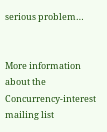serious problem…


More information about the Concurrency-interest mailing list